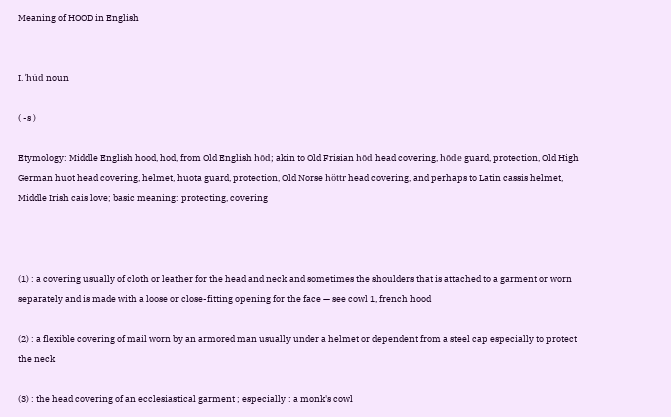Meaning of HOOD in English


I. ˈhu̇d noun

( -s )

Etymology: Middle English hood, hod, from Old English hōd; akin to Old Frisian hōd head covering, hōde guard, protection, Old High German huot head covering, helmet, huota guard, protection, Old Norse höttr head covering, and perhaps to Latin cassis helmet, Middle Irish cais love; basic meaning: protecting, covering



(1) : a covering usually of cloth or leather for the head and neck and sometimes the shoulders that is attached to a garment or worn separately and is made with a loose or close-fitting opening for the face — see cowl 1, french hood

(2) : a flexible covering of mail worn by an armored man usually under a helmet or dependent from a steel cap especially to protect the neck

(3) : the head covering of an ecclesiastical garment ; especially : a monk's cowl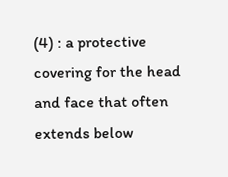(4) : a protective covering for the head and face that often extends below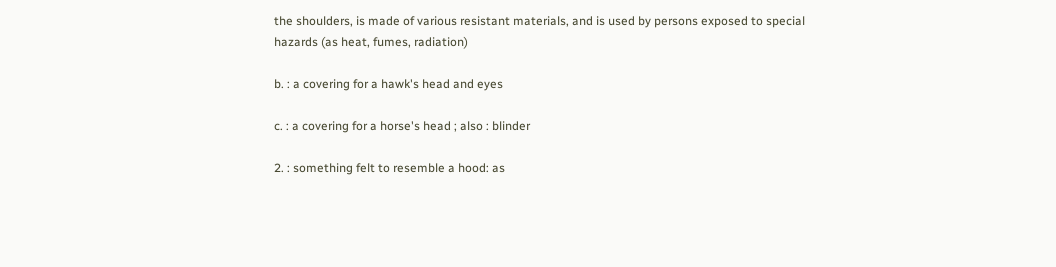the shoulders, is made of various resistant materials, and is used by persons exposed to special hazards (as heat, fumes, radiation)

b. : a covering for a hawk's head and eyes

c. : a covering for a horse's head ; also : blinder

2. : something felt to resemble a hood: as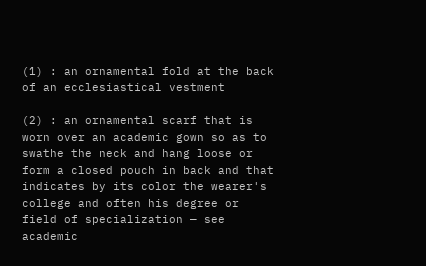(1) : an ornamental fold at the back of an ecclesiastical vestment

(2) : an ornamental scarf that is worn over an academic gown so as to swathe the neck and hang loose or form a closed pouch in back and that indicates by its color the wearer's college and often his degree or field of specialization — see academic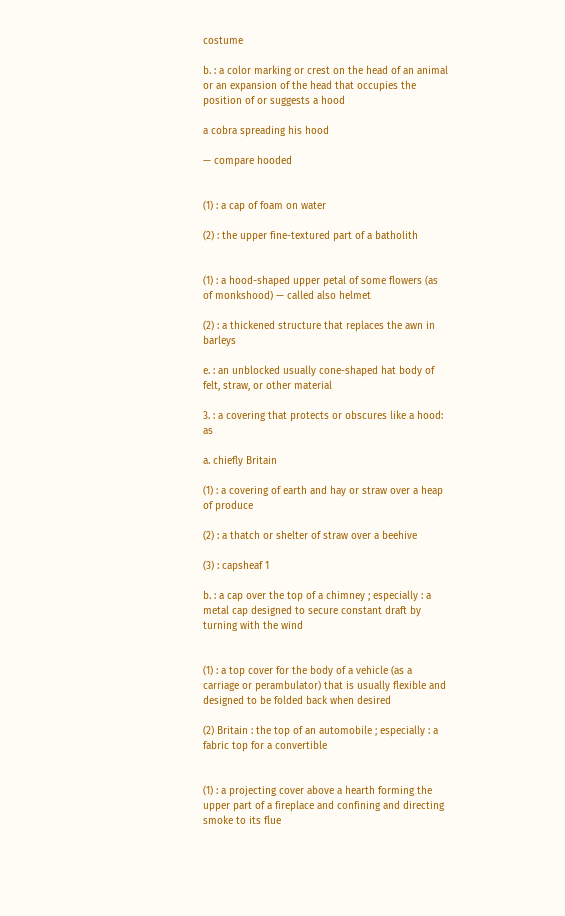costume

b. : a color marking or crest on the head of an animal or an expansion of the head that occupies the position of or suggests a hood

a cobra spreading his hood

— compare hooded


(1) : a cap of foam on water

(2) : the upper fine-textured part of a batholith


(1) : a hood-shaped upper petal of some flowers (as of monkshood) — called also helmet

(2) : a thickened structure that replaces the awn in barleys

e. : an unblocked usually cone-shaped hat body of felt, straw, or other material

3. : a covering that protects or obscures like a hood: as

a. chiefly Britain

(1) : a covering of earth and hay or straw over a heap of produce

(2) : a thatch or shelter of straw over a beehive

(3) : capsheaf 1

b. : a cap over the top of a chimney ; especially : a metal cap designed to secure constant draft by turning with the wind


(1) : a top cover for the body of a vehicle (as a carriage or perambulator) that is usually flexible and designed to be folded back when desired

(2) Britain : the top of an automobile ; especially : a fabric top for a convertible


(1) : a projecting cover above a hearth forming the upper part of a fireplace and confining and directing smoke to its flue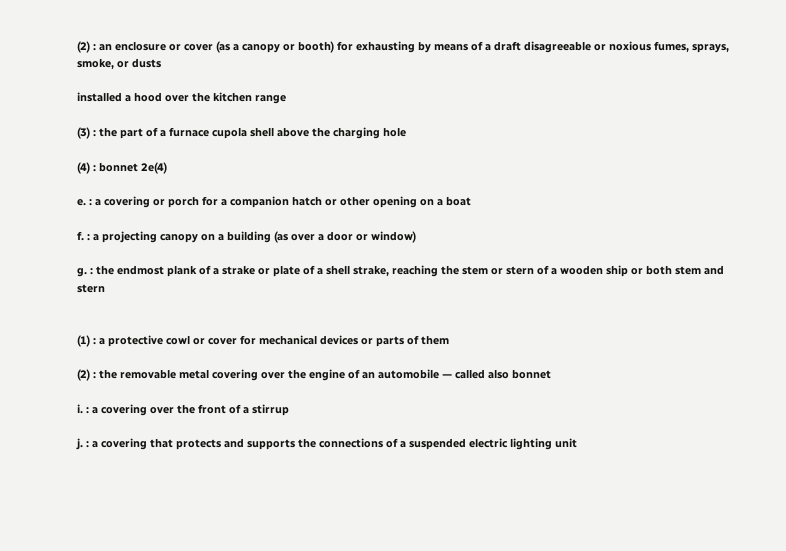(2) : an enclosure or cover (as a canopy or booth) for exhausting by means of a draft disagreeable or noxious fumes, sprays, smoke, or dusts

installed a hood over the kitchen range

(3) : the part of a furnace cupola shell above the charging hole

(4) : bonnet 2e(4)

e. : a covering or porch for a companion hatch or other opening on a boat

f. : a projecting canopy on a building (as over a door or window)

g. : the endmost plank of a strake or plate of a shell strake, reaching the stem or stern of a wooden ship or both stem and stern


(1) : a protective cowl or cover for mechanical devices or parts of them

(2) : the removable metal covering over the engine of an automobile — called also bonnet

i. : a covering over the front of a stirrup

j. : a covering that protects and supports the connections of a suspended electric lighting unit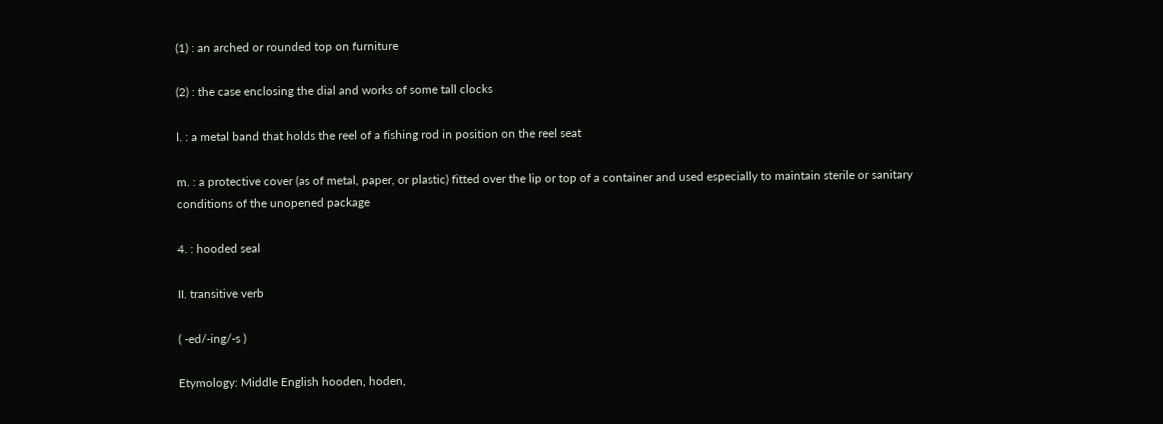(1) : an arched or rounded top on furniture

(2) : the case enclosing the dial and works of some tall clocks

l. : a metal band that holds the reel of a fishing rod in position on the reel seat

m. : a protective cover (as of metal, paper, or plastic) fitted over the lip or top of a container and used especially to maintain sterile or sanitary conditions of the unopened package

4. : hooded seal

II. transitive verb

( -ed/-ing/-s )

Etymology: Middle English hooden, hoden,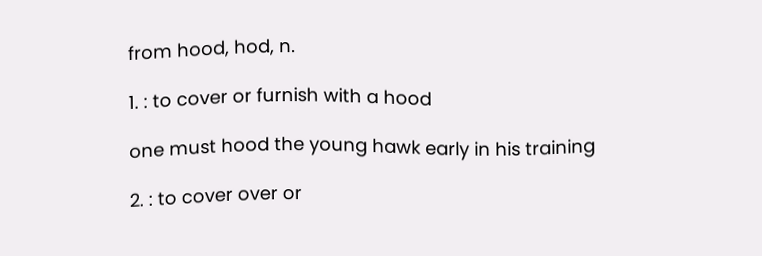from hood, hod, n.

1. : to cover or furnish with a hood

one must hood the young hawk early in his training

2. : to cover over or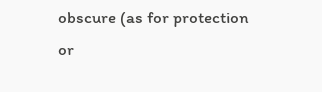obscure (as for protection or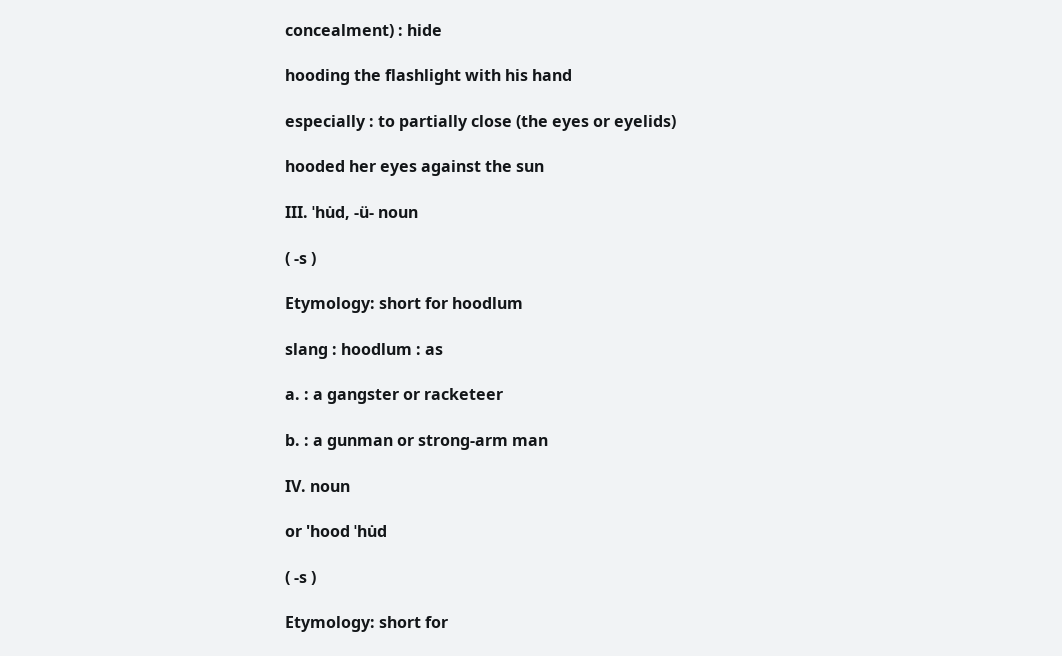concealment) : hide

hooding the flashlight with his hand

especially : to partially close (the eyes or eyelids)

hooded her eyes against the sun

III. ˈhu̇d, -ü- noun

( -s )

Etymology: short for hoodlum

slang : hoodlum : as

a. : a gangster or racketeer

b. : a gunman or strong-arm man

IV. noun

or 'hood ˈhu̇d

( -s )

Etymology: short for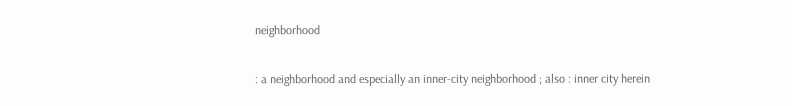neighborhood

: a neighborhood and especially an inner-city neighborhood ; also : inner city herein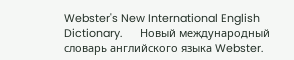Webster's New International English Dictionary.      Новый международный словарь английского языка Webster.